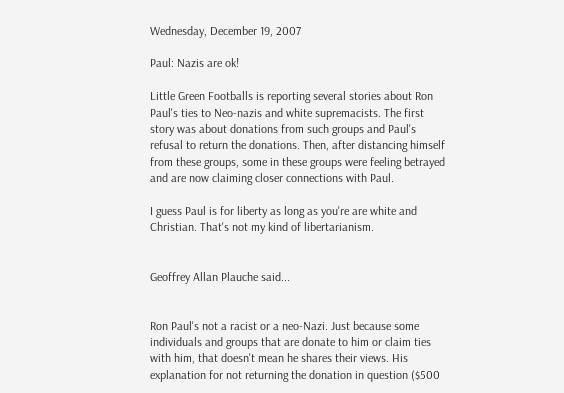Wednesday, December 19, 2007

Paul: Nazis are ok!

Little Green Footballs is reporting several stories about Ron Paul's ties to Neo-nazis and white supremacists. The first story was about donations from such groups and Paul's refusal to return the donations. Then, after distancing himself from these groups, some in these groups were feeling betrayed and are now claiming closer connections with Paul.

I guess Paul is for liberty as long as you're are white and Christian. That's not my kind of libertarianism.


Geoffrey Allan Plauche said...


Ron Paul's not a racist or a neo-Nazi. Just because some individuals and groups that are donate to him or claim ties with him, that doesn't mean he shares their views. His explanation for not returning the donation in question ($500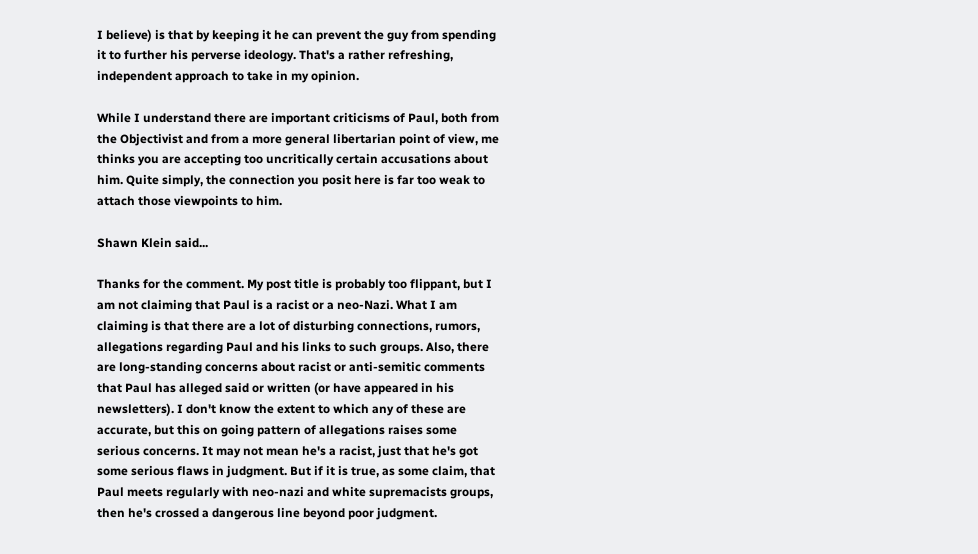I believe) is that by keeping it he can prevent the guy from spending it to further his perverse ideology. That's a rather refreshing, independent approach to take in my opinion.

While I understand there are important criticisms of Paul, both from the Objectivist and from a more general libertarian point of view, me thinks you are accepting too uncritically certain accusations about him. Quite simply, the connection you posit here is far too weak to attach those viewpoints to him.

Shawn Klein said...

Thanks for the comment. My post title is probably too flippant, but I am not claiming that Paul is a racist or a neo-Nazi. What I am claiming is that there are a lot of disturbing connections, rumors, allegations regarding Paul and his links to such groups. Also, there are long-standing concerns about racist or anti-semitic comments that Paul has alleged said or written (or have appeared in his newsletters). I don't know the extent to which any of these are accurate, but this on going pattern of allegations raises some serious concerns. It may not mean he's a racist, just that he's got some serious flaws in judgment. But if it is true, as some claim, that Paul meets regularly with neo-nazi and white supremacists groups, then he's crossed a dangerous line beyond poor judgment.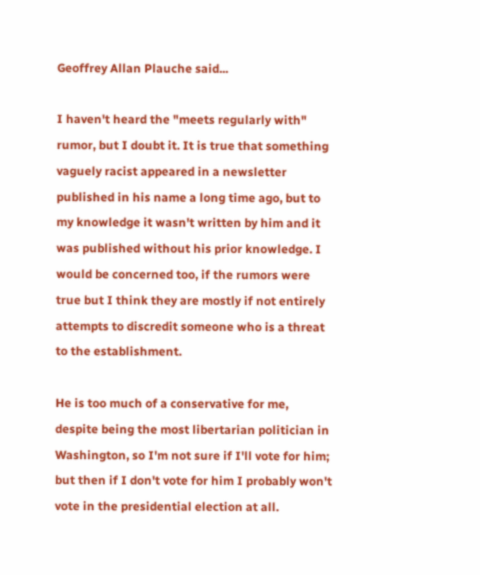Geoffrey Allan Plauche said...

I haven't heard the "meets regularly with" rumor, but I doubt it. It is true that something vaguely racist appeared in a newsletter published in his name a long time ago, but to my knowledge it wasn't written by him and it was published without his prior knowledge. I would be concerned too, if the rumors were true but I think they are mostly if not entirely attempts to discredit someone who is a threat to the establishment.

He is too much of a conservative for me, despite being the most libertarian politician in Washington, so I'm not sure if I'll vote for him; but then if I don't vote for him I probably won't vote in the presidential election at all.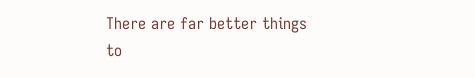There are far better things to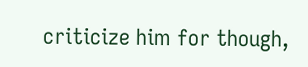criticize him for though,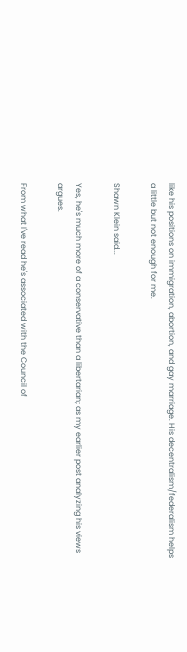like his positions on immigration, abortion, and gay marriage. His decentralism/federalism helps a little but not enough for me.

Shawn Klein said...

Yes, he's much more of a conservative than a libertarian; as my earlier post analyzing his views argues.

From what I've read he's associated with the Council of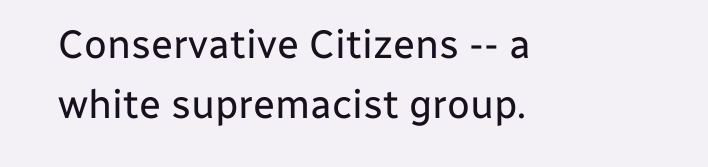Conservative Citizens -- a white supremacist group.